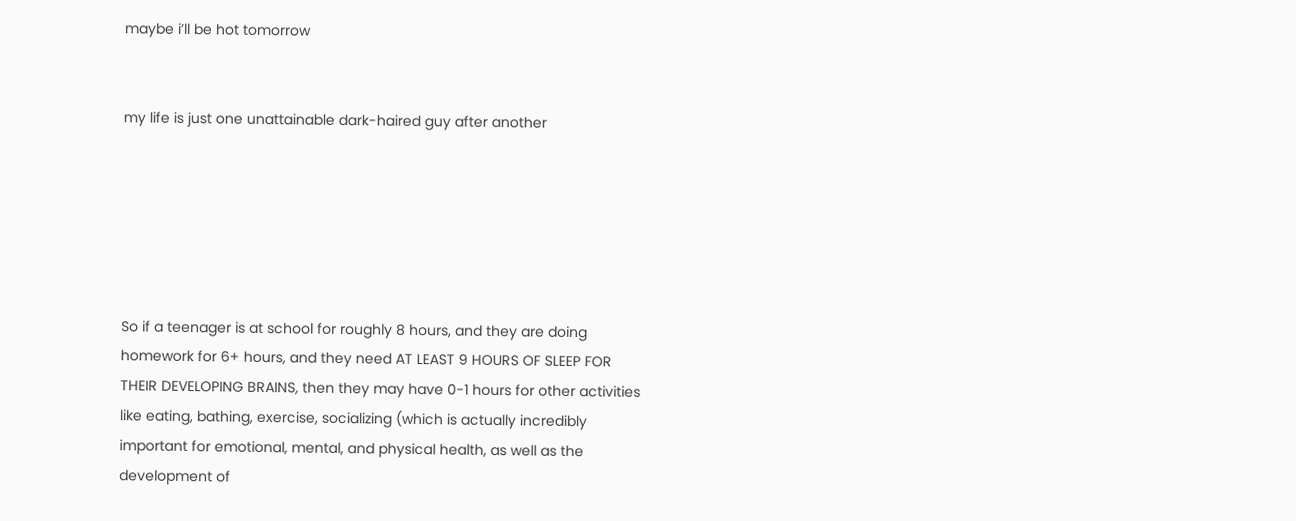maybe i’ll be hot tomorrow


my life is just one unattainable dark-haired guy after another






So if a teenager is at school for roughly 8 hours, and they are doing homework for 6+ hours, and they need AT LEAST 9 HOURS OF SLEEP FOR THEIR DEVELOPING BRAINS, then they may have 0-1 hours for other activities like eating, bathing, exercise, socializing (which is actually incredibly important for emotional, mental, and physical health, as well as the development of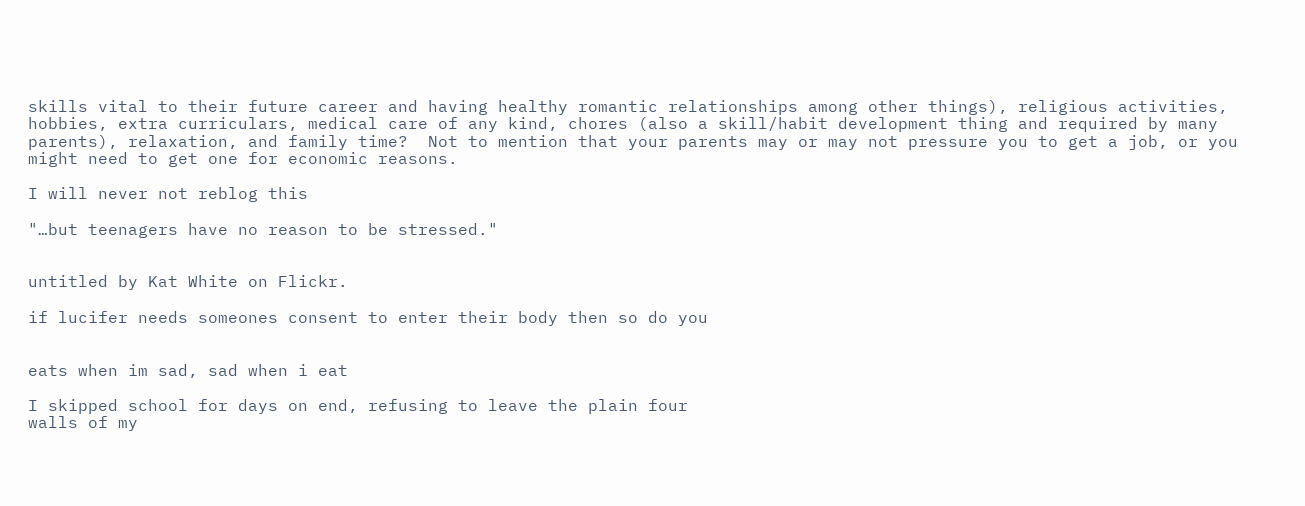skills vital to their future career and having healthy romantic relationships among other things), religious activities, hobbies, extra curriculars, medical care of any kind, chores (also a skill/habit development thing and required by many parents), relaxation, and family time?  Not to mention that your parents may or may not pressure you to get a job, or you might need to get one for economic reasons.

I will never not reblog this

"…but teenagers have no reason to be stressed."


untitled by Kat White on Flickr.

if lucifer needs someones consent to enter their body then so do you


eats when im sad, sad when i eat

I skipped school for days on end, refusing to leave the plain four
walls of my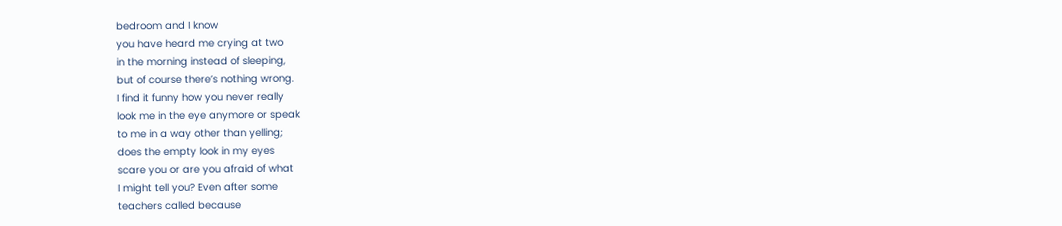bedroom and I know
you have heard me crying at two
in the morning instead of sleeping,
but of course there’s nothing wrong.
I find it funny how you never really
look me in the eye anymore or speak
to me in a way other than yelling;
does the empty look in my eyes
scare you or are you afraid of what
I might tell you? Even after some
teachers called because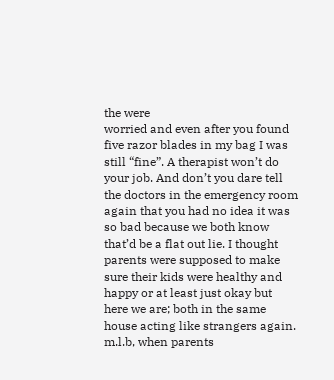the were
worried and even after you found
five razor blades in my bag I was
still “fine”. A therapist won’t do
your job. And don’t you dare tell
the doctors in the emergency room
again that you had no idea it was
so bad because we both know
that’d be a flat out lie. I thought
parents were supposed to make
sure their kids were healthy and
happy or at least just okay but
here we are; both in the same
house acting like strangers again.
m.l.b, when parents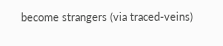become strangers (via traced-veins)